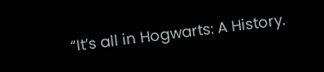“It’s all in Hogwarts: A History.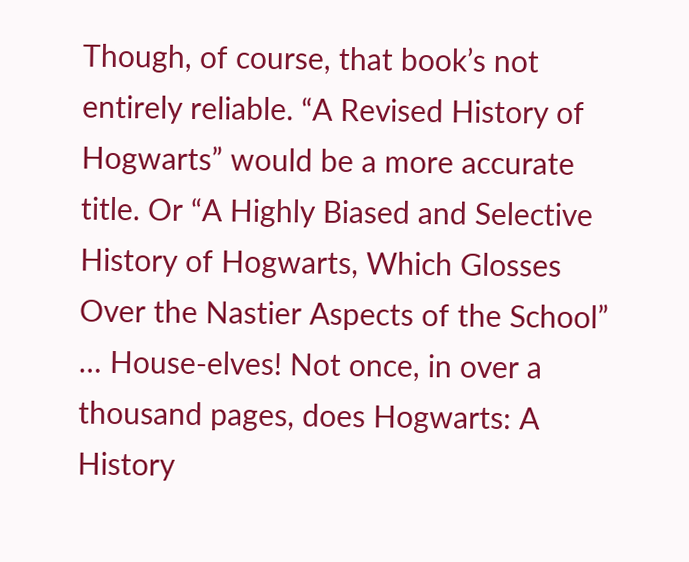Though, of course, that book’s not entirely reliable. “A Revised History of Hogwarts” would be a more accurate title. Or “A Highly Biased and Selective History of Hogwarts, Which Glosses Over the Nastier Aspects of the School” … House-elves! Not once, in over a thousand pages, does Hogwarts: A History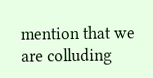mention that we are colluding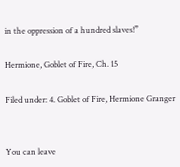in the oppression of a hundred slaves!”

Hermione, Goblet of Fire, Ch. 15

Filed under: 4. Goblet of Fire, Hermione Granger


You can leave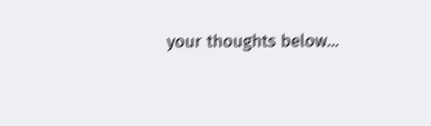your thoughts below...